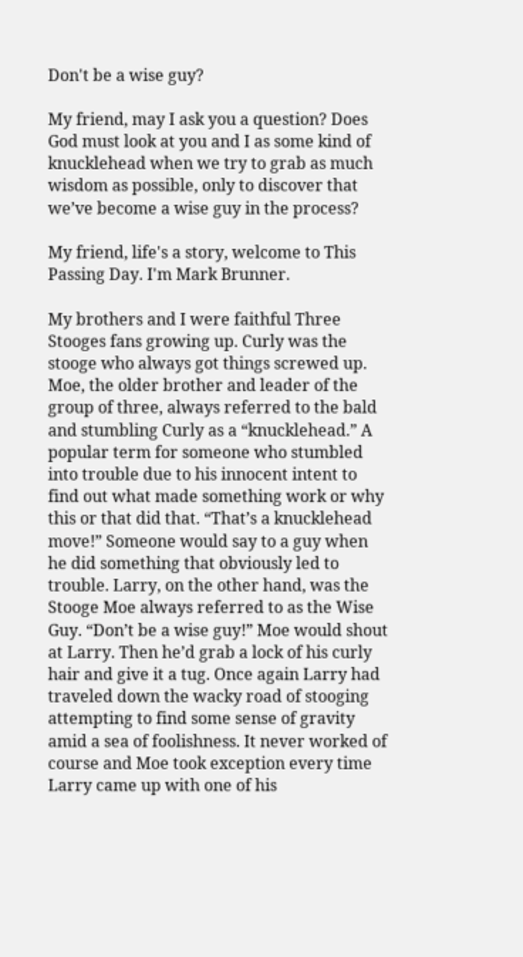Don't be a wise guy?

My friend, may I ask you a question? Does God must look at you and I as some kind of knucklehead when we try to grab as much wisdom as possible, only to discover that we’ve become a wise guy in the process?

My friend, life's a story, welcome to This Passing Day. I'm Mark Brunner.

My brothers and I were faithful Three Stooges fans growing up. Curly was the stooge who always got things screwed up. Moe, the older brother and leader of the group of three, always referred to the bald and stumbling Curly as a “knucklehead.” A popular term for someone who stumbled into trouble due to his innocent intent to find out what made something work or why this or that did that. “That’s a knucklehead move!” Someone would say to a guy when he did something that obviously led to trouble. Larry, on the other hand, was the Stooge Moe always referred to as the Wise Guy. “Don’t be a wise guy!” Moe would shout at Larry. Then he’d grab a lock of his curly hair and give it a tug. Once again Larry had traveled down the wacky road of stooging attempting to find some sense of gravity amid a sea of foolishness. It never worked of course and Moe took exception every time Larry came up with one of his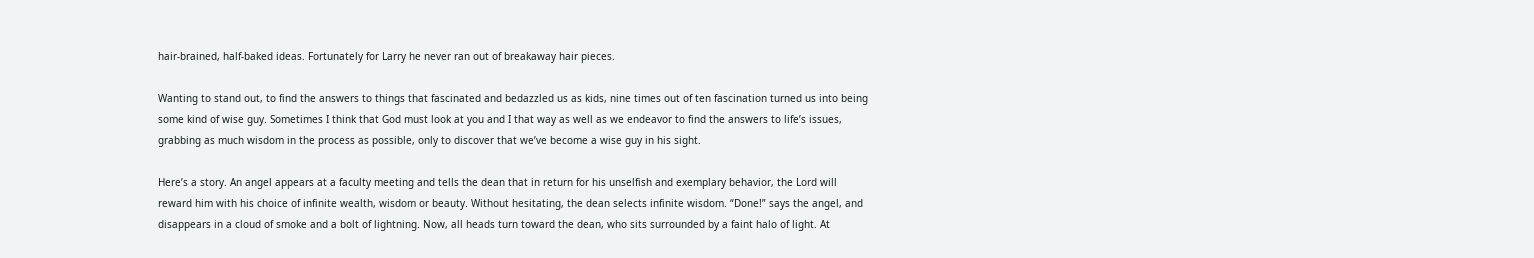hair-brained, half-baked ideas. Fortunately for Larry he never ran out of breakaway hair pieces.

Wanting to stand out, to find the answers to things that fascinated and bedazzled us as kids, nine times out of ten fascination turned us into being some kind of wise guy. Sometimes I think that God must look at you and I that way as well as we endeavor to find the answers to life’s issues, grabbing as much wisdom in the process as possible, only to discover that we’ve become a wise guy in his sight.

Here’s a story. An angel appears at a faculty meeting and tells the dean that in return for his unselfish and exemplary behavior, the Lord will reward him with his choice of infinite wealth, wisdom or beauty. Without hesitating, the dean selects infinite wisdom. “Done!” says the angel, and disappears in a cloud of smoke and a bolt of lightning. Now, all heads turn toward the dean, who sits surrounded by a faint halo of light. At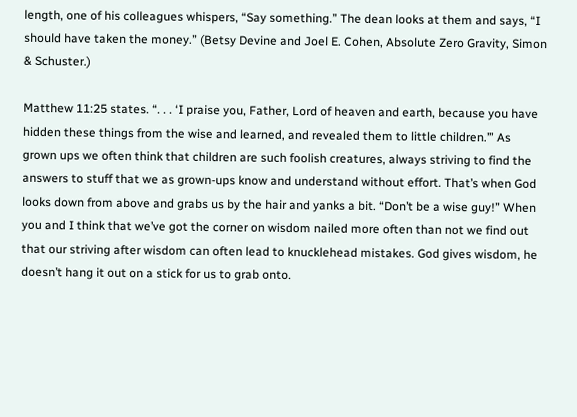length, one of his colleagues whispers, “Say something.” The dean looks at them and says, “I should have taken the money.” (Betsy Devine and Joel E. Cohen, Absolute Zero Gravity, Simon & Schuster.)

Matthew 11:25 states. “. . . ‘I praise you, Father, Lord of heaven and earth, because you have hidden these things from the wise and learned, and revealed them to little children.’” As grown ups we often think that children are such foolish creatures, always striving to find the answers to stuff that we as grown-ups know and understand without effort. That’s when God looks down from above and grabs us by the hair and yanks a bit. “Don’t be a wise guy!” When you and I think that we’ve got the corner on wisdom nailed more often than not we find out that our striving after wisdom can often lead to knucklehead mistakes. God gives wisdom, he doesn’t hang it out on a stick for us to grab onto.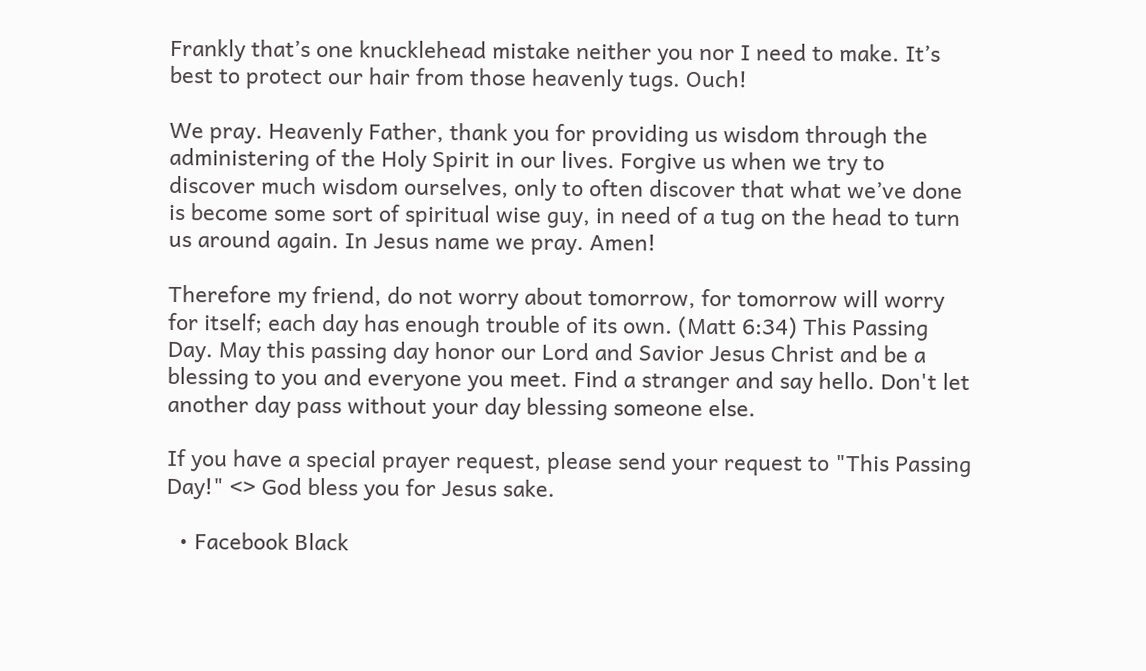Frankly that’s one knucklehead mistake neither you nor I need to make. It’s best to protect our hair from those heavenly tugs. Ouch!

We pray. Heavenly Father, thank you for providing us wisdom through the administering of the Holy Spirit in our lives. Forgive us when we try to discover much wisdom ourselves, only to often discover that what we’ve done is become some sort of spiritual wise guy, in need of a tug on the head to turn us around again. In Jesus name we pray. Amen!

Therefore my friend, do not worry about tomorrow, for tomorrow will worry for itself; each day has enough trouble of its own. (Matt 6:34) This Passing Day. May this passing day honor our Lord and Savior Jesus Christ and be a blessing to you and everyone you meet. Find a stranger and say hello. Don't let another day pass without your day blessing someone else.

If you have a special prayer request, please send your request to "This Passing Day!" <> God bless you for Jesus sake.

  • Facebook Black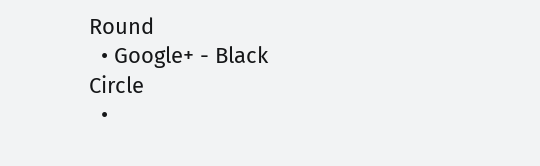Round
  • Google+ - Black Circle
  •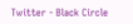Twitter - Black Circle